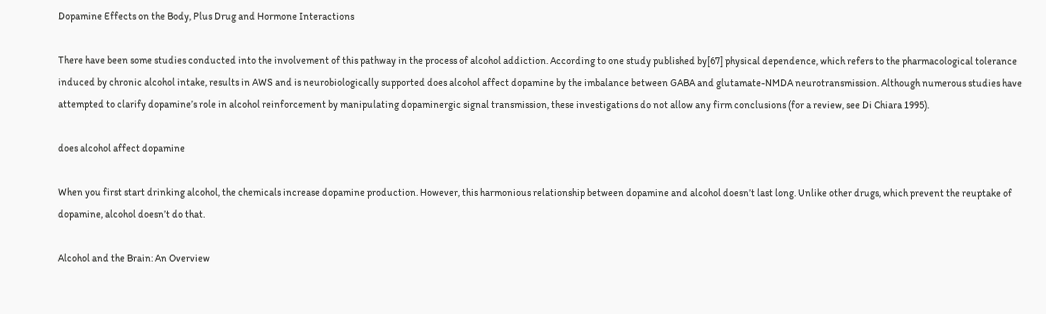Dopamine Effects on the Body, Plus Drug and Hormone Interactions

There have been some studies conducted into the involvement of this pathway in the process of alcohol addiction. According to one study published by[67] physical dependence, which refers to the pharmacological tolerance induced by chronic alcohol intake, results in AWS and is neurobiologically supported does alcohol affect dopamine by the imbalance between GABA and glutamate-NMDA neurotransmission. Although numerous studies have attempted to clarify dopamine’s role in alcohol reinforcement by manipulating dopaminergic signal transmission, these investigations do not allow any firm conclusions (for a review, see Di Chiara 1995).

does alcohol affect dopamine

When you first start drinking alcohol, the chemicals increase dopamine production. However, this harmonious relationship between dopamine and alcohol doesn’t last long. Unlike other drugs, which prevent the reuptake of dopamine, alcohol doesn’t do that.

Alcohol and the Brain: An Overview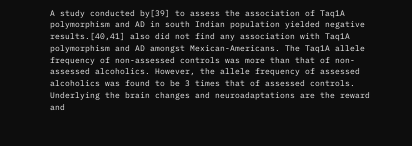A study conducted by[39] to assess the association of Taq1A polymorphism and AD in south Indian population yielded negative results.[40,41] also did not find any association with Taq1A polymorphism and AD amongst Mexican-Americans. The Taq1A allele frequency of non-assessed controls was more than that of non-assessed alcoholics. However, the allele frequency of assessed alcoholics was found to be 3 times that of assessed controls. Underlying the brain changes and neuroadaptations are the reward and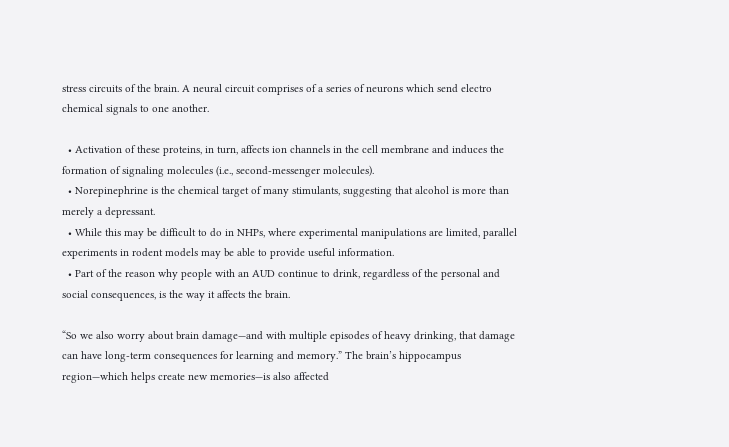stress circuits of the brain. A neural circuit comprises of a series of neurons which send electro chemical signals to one another.

  • Activation of these proteins, in turn, affects ion channels in the cell membrane and induces the formation of signaling molecules (i.e., second-messenger molecules).
  • Norepinephrine is the chemical target of many stimulants, suggesting that alcohol is more than merely a depressant.
  • While this may be difficult to do in NHPs, where experimental manipulations are limited, parallel experiments in rodent models may be able to provide useful information.
  • Part of the reason why people with an AUD continue to drink, regardless of the personal and social consequences, is the way it affects the brain.

“So we also worry about brain damage—and with multiple episodes of heavy drinking, that damage can have long-term consequences for learning and memory.” The brain’s hippocampus region—which helps create new memories—is also affected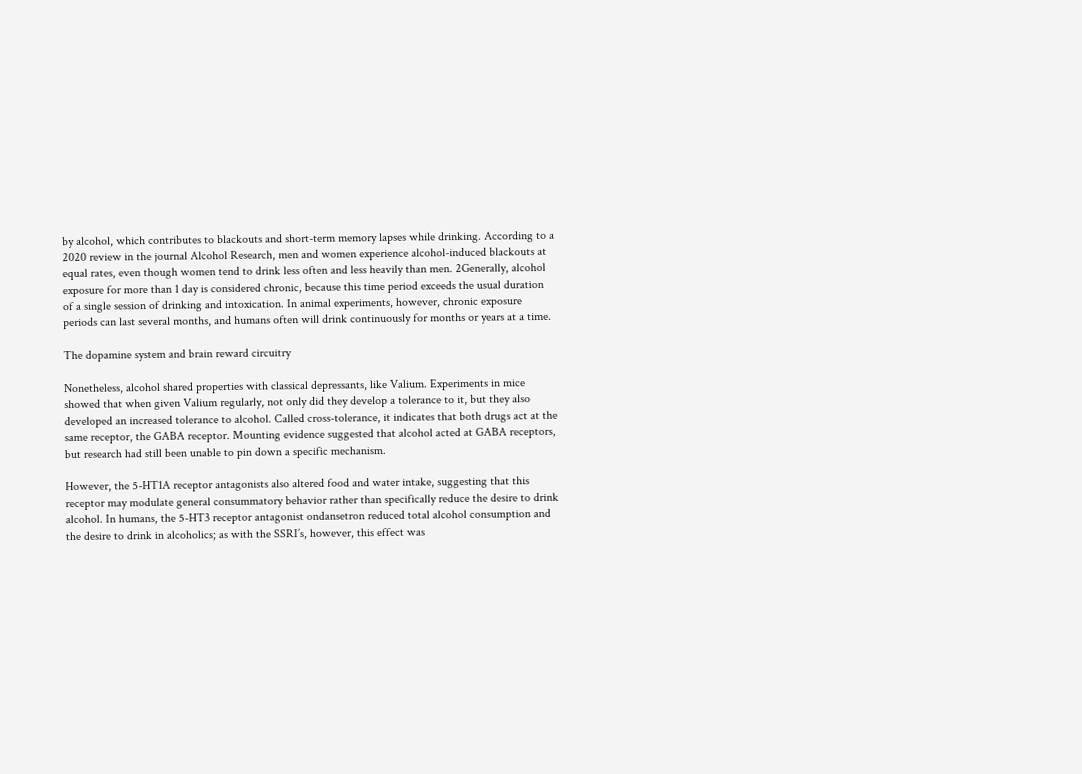by alcohol, which contributes to blackouts and short-term memory lapses while drinking. According to a 2020 review in the journal Alcohol Research, men and women experience alcohol-induced blackouts at equal rates, even though women tend to drink less often and less heavily than men. 2Generally, alcohol exposure for more than 1 day is considered chronic, because this time period exceeds the usual duration of a single session of drinking and intoxication. In animal experiments, however, chronic exposure periods can last several months, and humans often will drink continuously for months or years at a time.

The dopamine system and brain reward circuitry

Nonetheless, alcohol shared properties with classical depressants, like Valium. Experiments in mice showed that when given Valium regularly, not only did they develop a tolerance to it, but they also developed an increased tolerance to alcohol. Called cross-tolerance, it indicates that both drugs act at the same receptor, the GABA receptor. Mounting evidence suggested that alcohol acted at GABA receptors, but research had still been unable to pin down a specific mechanism.

However, the 5-HT1A receptor antagonists also altered food and water intake, suggesting that this receptor may modulate general consummatory behavior rather than specifically reduce the desire to drink alcohol. In humans, the 5-HT3 receptor antagonist ondansetron reduced total alcohol consumption and the desire to drink in alcoholics; as with the SSRI’s, however, this effect was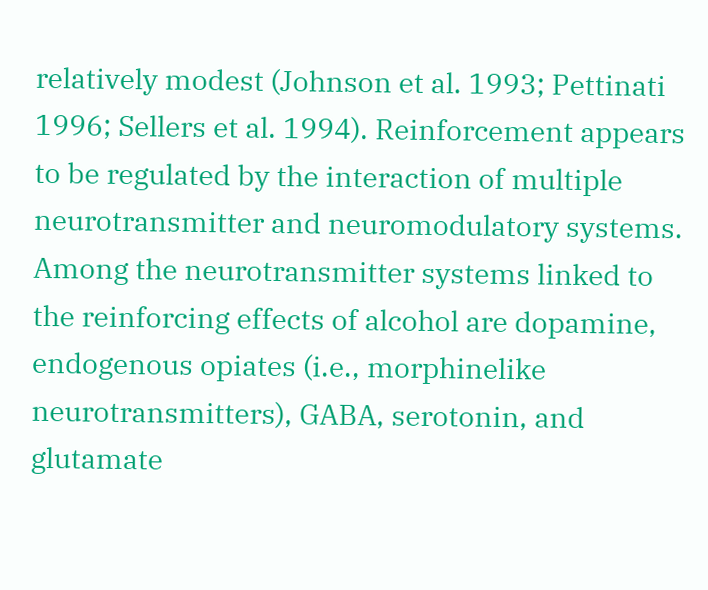relatively modest (Johnson et al. 1993; Pettinati 1996; Sellers et al. 1994). Reinforcement appears to be regulated by the interaction of multiple neurotransmitter and neuromodulatory systems. Among the neurotransmitter systems linked to the reinforcing effects of alcohol are dopamine, endogenous opiates (i.e., morphinelike neurotransmitters), GABA, serotonin, and glutamate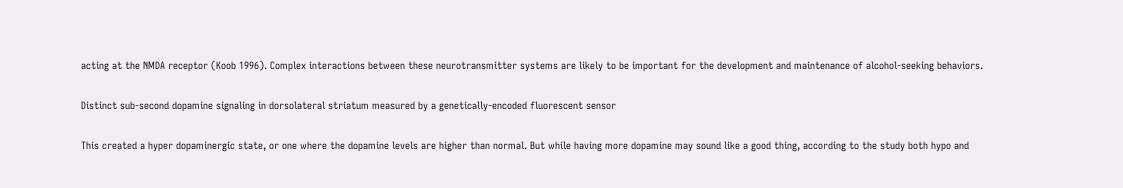acting at the NMDA receptor (Koob 1996). Complex interactions between these neurotransmitter systems are likely to be important for the development and maintenance of alcohol-seeking behaviors.

Distinct sub-second dopamine signaling in dorsolateral striatum measured by a genetically-encoded fluorescent sensor

This created a hyper dopaminergic state, or one where the dopamine levels are higher than normal. But while having more dopamine may sound like a good thing, according to the study both hypo and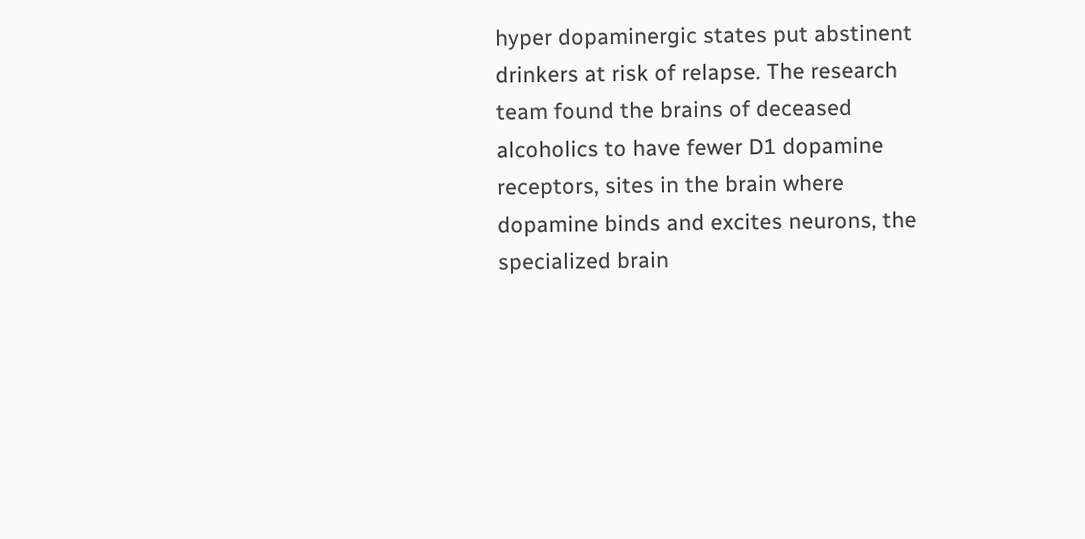hyper dopaminergic states put abstinent drinkers at risk of relapse. The research team found the brains of deceased alcoholics to have fewer D1 dopamine receptors, sites in the brain where dopamine binds and excites neurons, the specialized brain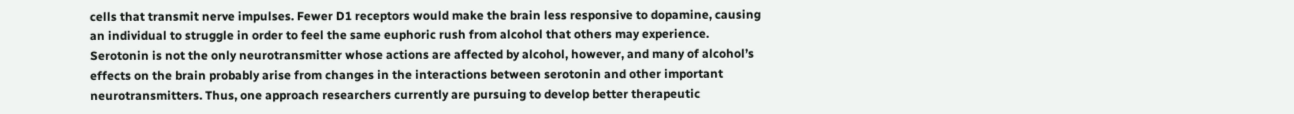cells that transmit nerve impulses. Fewer D1 receptors would make the brain less responsive to dopamine, causing an individual to struggle in order to feel the same euphoric rush from alcohol that others may experience. Serotonin is not the only neurotransmitter whose actions are affected by alcohol, however, and many of alcohol’s effects on the brain probably arise from changes in the interactions between serotonin and other important neurotransmitters. Thus, one approach researchers currently are pursuing to develop better therapeutic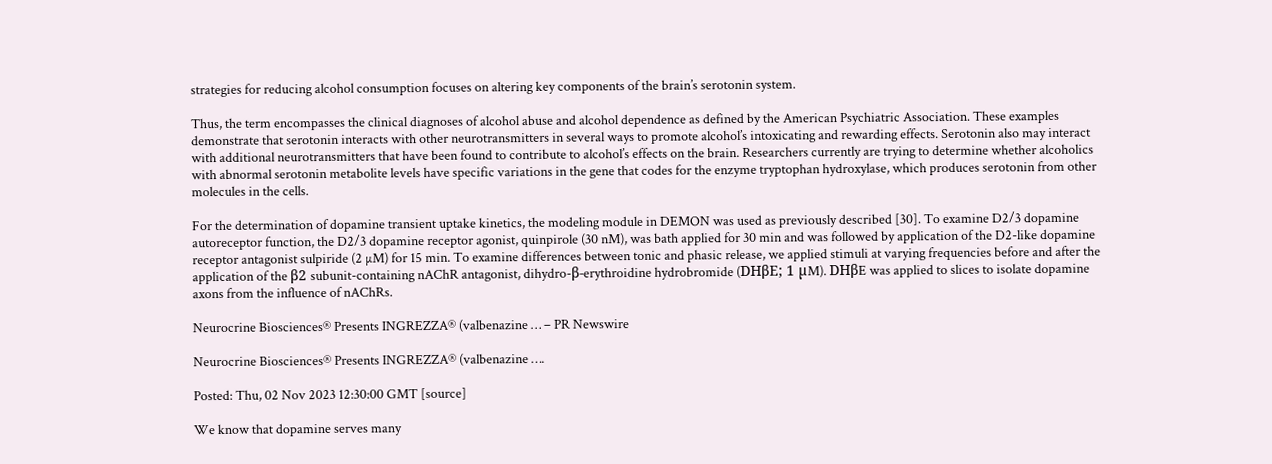strategies for reducing alcohol consumption focuses on altering key components of the brain’s serotonin system.

Thus, the term encompasses the clinical diagnoses of alcohol abuse and alcohol dependence as defined by the American Psychiatric Association. These examples demonstrate that serotonin interacts with other neurotransmitters in several ways to promote alcohol’s intoxicating and rewarding effects. Serotonin also may interact with additional neurotransmitters that have been found to contribute to alcohol’s effects on the brain. Researchers currently are trying to determine whether alcoholics with abnormal serotonin metabolite levels have specific variations in the gene that codes for the enzyme tryptophan hydroxylase, which produces serotonin from other molecules in the cells.

For the determination of dopamine transient uptake kinetics, the modeling module in DEMON was used as previously described [30]. To examine D2/3 dopamine autoreceptor function, the D2/3 dopamine receptor agonist, quinpirole (30 nM), was bath applied for 30 min and was followed by application of the D2-like dopamine receptor antagonist sulpiride (2 µM) for 15 min. To examine differences between tonic and phasic release, we applied stimuli at varying frequencies before and after the application of the β2 subunit-containing nAChR antagonist, dihydro-β-erythroidine hydrobromide (DHβE; 1 µM). DHβE was applied to slices to isolate dopamine axons from the influence of nAChRs.

Neurocrine Biosciences® Presents INGREZZA® (valbenazine … – PR Newswire

Neurocrine Biosciences® Presents INGREZZA® (valbenazine ….

Posted: Thu, 02 Nov 2023 12:30:00 GMT [source]

We know that dopamine serves many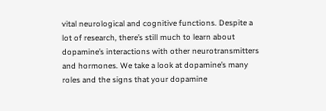vital neurological and cognitive functions. Despite a lot of research, there’s still much to learn about dopamine’s interactions with other neurotransmitters and hormones. We take a look at dopamine’s many roles and the signs that your dopamine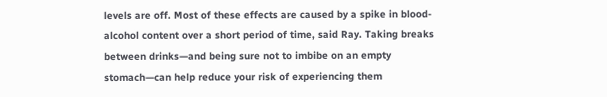levels are off. Most of these effects are caused by a spike in blood-alcohol content over a short period of time, said Ray. Taking breaks between drinks—and being sure not to imbibe on an empty stomach—can help reduce your risk of experiencing them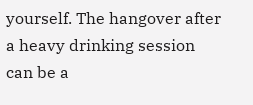yourself. The hangover after a heavy drinking session can be a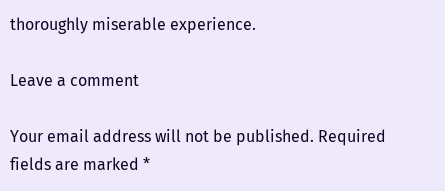thoroughly miserable experience.

Leave a comment

Your email address will not be published. Required fields are marked *